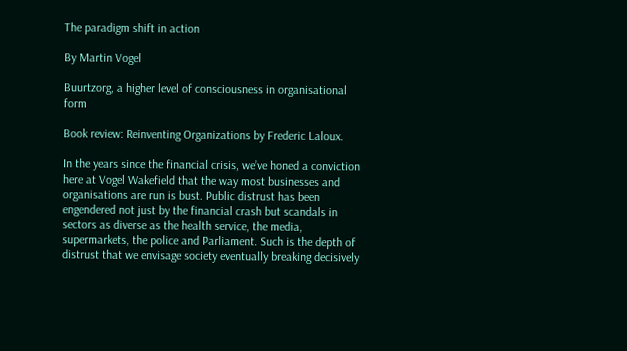The paradigm shift in action

By Martin Vogel

Buurtzorg, a higher level of consciousness in organisational form

Book review: Reinventing Organizations by Frederic Laloux.

In the years since the financial crisis, we’ve honed a conviction here at Vogel Wakefield that the way most businesses and organisations are run is bust. Public distrust has been engendered not just by the financial crash but scandals in sectors as diverse as the health service, the media, supermarkets, the police and Parliament. Such is the depth of distrust that we envisage society eventually breaking decisively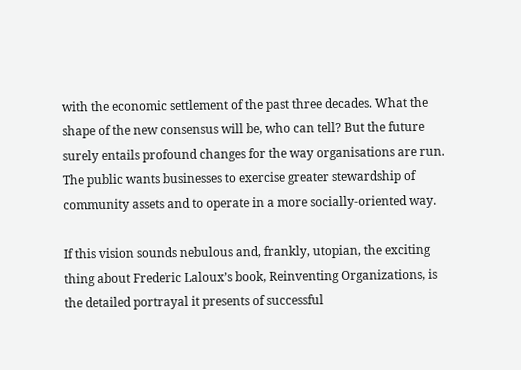with the economic settlement of the past three decades. What the shape of the new consensus will be, who can tell? But the future surely entails profound changes for the way organisations are run. The public wants businesses to exercise greater stewardship of community assets and to operate in a more socially-oriented way.

If this vision sounds nebulous and, frankly, utopian, the exciting thing about Frederic Laloux’s book, Reinventing Organizations, is the detailed portrayal it presents of successful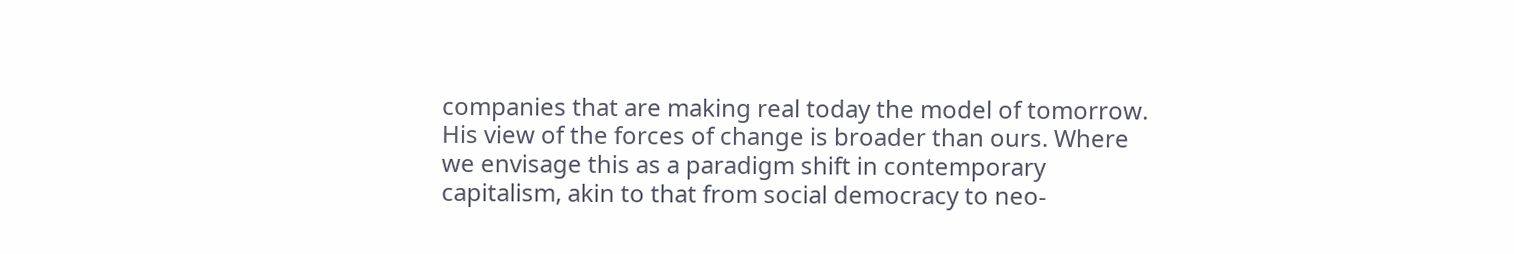companies that are making real today the model of tomorrow. His view of the forces of change is broader than ours. Where we envisage this as a paradigm shift in contemporary capitalism, akin to that from social democracy to neo-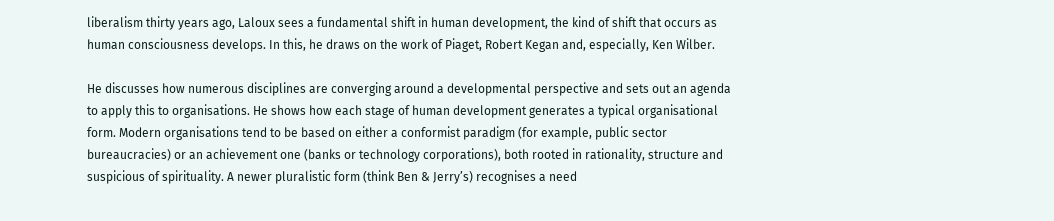liberalism thirty years ago, Laloux sees a fundamental shift in human development, the kind of shift that occurs as human consciousness develops. In this, he draws on the work of Piaget, Robert Kegan and, especially, Ken Wilber.

He discusses how numerous disciplines are converging around a developmental perspective and sets out an agenda to apply this to organisations. He shows how each stage of human development generates a typical organisational form. Modern organisations tend to be based on either a conformist paradigm (for example, public sector bureaucracies) or an achievement one (banks or technology corporations), both rooted in rationality, structure and suspicious of spirituality. A newer pluralistic form (think Ben & Jerry’s) recognises a need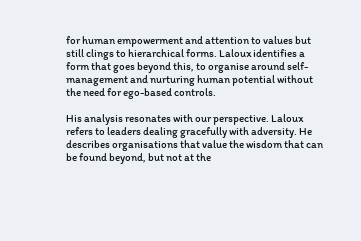for human empowerment and attention to values but still clings to hierarchical forms. Laloux identifies a form that goes beyond this, to organise around self-management and nurturing human potential without the need for ego-based controls.

His analysis resonates with our perspective. Laloux refers to leaders dealing gracefully with adversity. He describes organisations that value the wisdom that can be found beyond, but not at the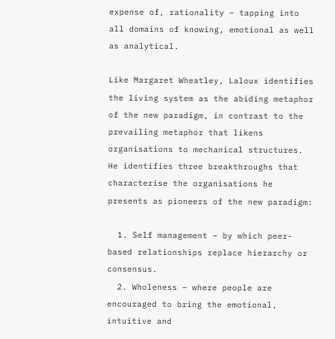expense of, rationality – tapping into all domains of knowing, emotional as well as analytical.

Like Margaret Wheatley, Laloux identifies the living system as the abiding metaphor of the new paradigm, in contrast to the prevailing metaphor that likens organisations to mechanical structures. He identifies three breakthroughs that characterise the organisations he presents as pioneers of the new paradigm:

  1. Self management – by which peer-based relationships replace hierarchy or consensus.
  2. Wholeness – where people are encouraged to bring the emotional, intuitive and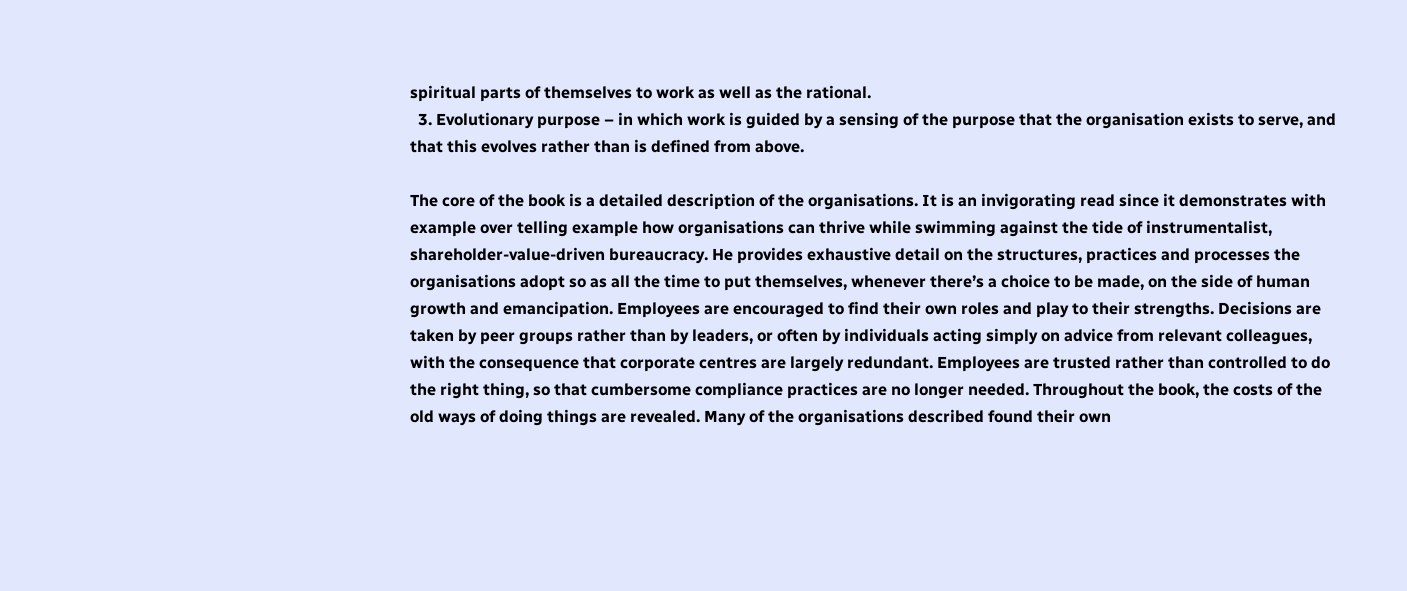spiritual parts of themselves to work as well as the rational.
  3. Evolutionary purpose – in which work is guided by a sensing of the purpose that the organisation exists to serve, and that this evolves rather than is defined from above.

The core of the book is a detailed description of the organisations. It is an invigorating read since it demonstrates with example over telling example how organisations can thrive while swimming against the tide of instrumentalist, shareholder-value-driven bureaucracy. He provides exhaustive detail on the structures, practices and processes the organisations adopt so as all the time to put themselves, whenever there’s a choice to be made, on the side of human growth and emancipation. Employees are encouraged to find their own roles and play to their strengths. Decisions are taken by peer groups rather than by leaders, or often by individuals acting simply on advice from relevant colleagues, with the consequence that corporate centres are largely redundant. Employees are trusted rather than controlled to do the right thing, so that cumbersome compliance practices are no longer needed. Throughout the book, the costs of the old ways of doing things are revealed. Many of the organisations described found their own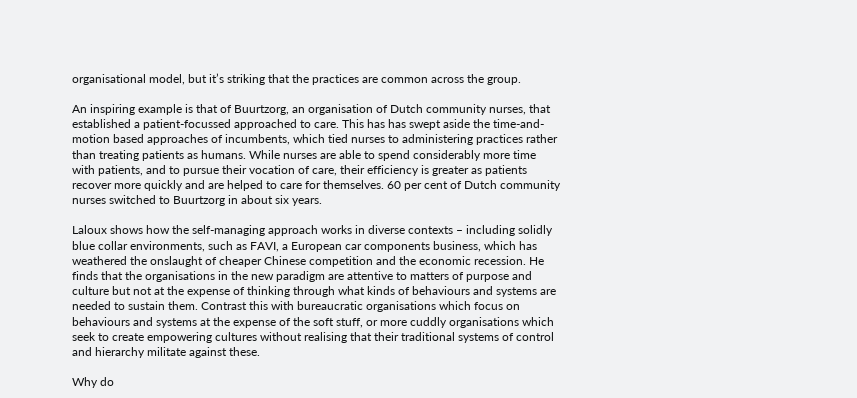organisational model, but it’s striking that the practices are common across the group.

An inspiring example is that of Buurtzorg, an organisation of Dutch community nurses, that established a patient-focussed approached to care. This has has swept aside the time-and-motion based approaches of incumbents, which tied nurses to administering practices rather than treating patients as humans. While nurses are able to spend considerably more time with patients, and to pursue their vocation of care, their efficiency is greater as patients recover more quickly and are helped to care for themselves. 60 per cent of Dutch community nurses switched to Buurtzorg in about six years.

Laloux shows how the self-managing approach works in diverse contexts – including solidly blue collar environments, such as FAVI, a European car components business, which has weathered the onslaught of cheaper Chinese competition and the economic recession. He finds that the organisations in the new paradigm are attentive to matters of purpose and culture but not at the expense of thinking through what kinds of behaviours and systems are needed to sustain them. Contrast this with bureaucratic organisations which focus on behaviours and systems at the expense of the soft stuff, or more cuddly organisations which seek to create empowering cultures without realising that their traditional systems of control and hierarchy militate against these.

Why do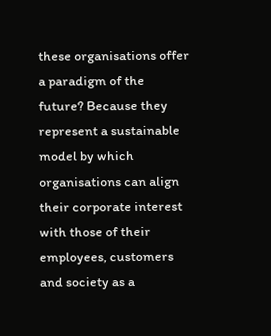these organisations offer a paradigm of the future? Because they represent a sustainable model by which organisations can align their corporate interest with those of their employees, customers and society as a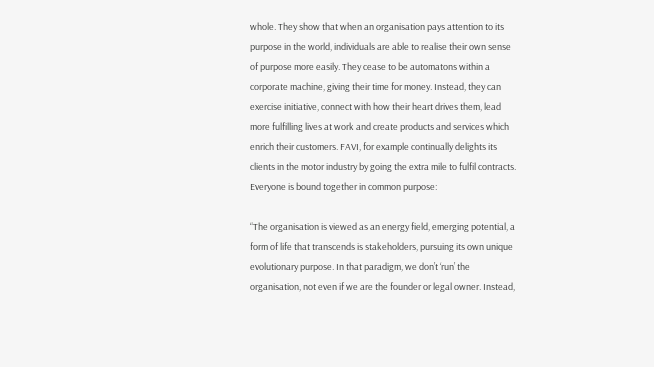whole. They show that when an organisation pays attention to its purpose in the world, individuals are able to realise their own sense of purpose more easily. They cease to be automatons within a corporate machine, giving their time for money. Instead, they can exercise initiative, connect with how their heart drives them, lead more fulfilling lives at work and create products and services which enrich their customers. FAVI, for example continually delights its clients in the motor industry by going the extra mile to fulfil contracts. Everyone is bound together in common purpose:

“The organisation is viewed as an energy field, emerging potential, a form of life that transcends is stakeholders, pursuing its own unique evolutionary purpose. In that paradigm, we don’t ‘run’ the organisation, not even if we are the founder or legal owner. Instead,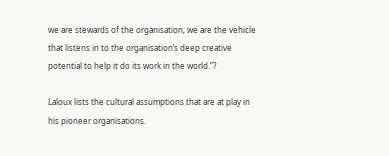we are stewards of the organisation; we are the vehicle that listens in to the organisation’s deep creative potential to help it do its work in the world.”?

Laloux lists the cultural assumptions that are at play in his pioneer organisations.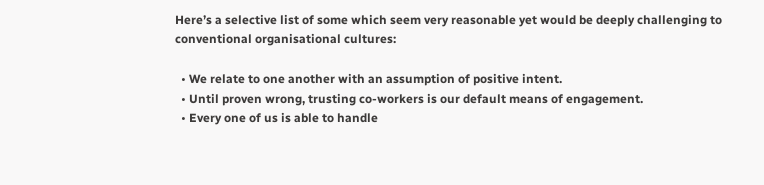Here’s a selective list of some which seem very reasonable yet would be deeply challenging to conventional organisational cultures:

  • We relate to one another with an assumption of positive intent.
  • Until proven wrong, trusting co-workers is our default means of engagement.
  • Every one of us is able to handle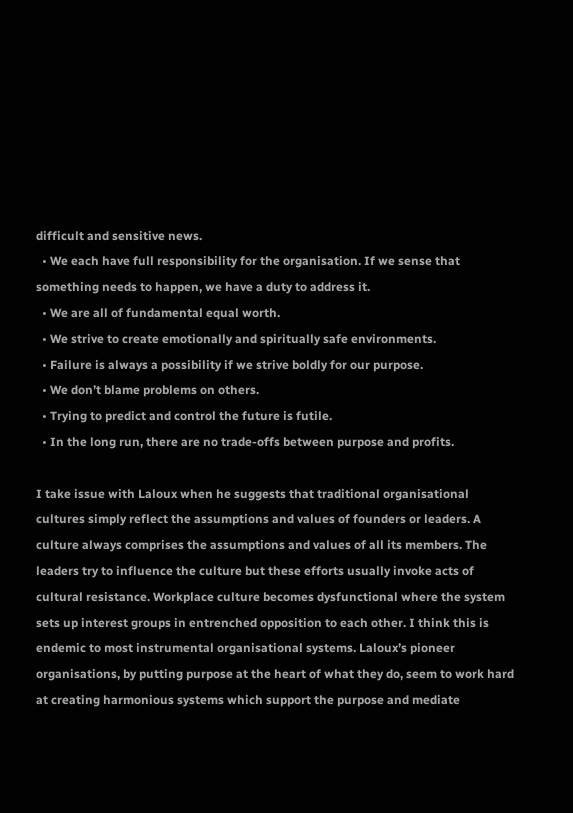difficult and sensitive news.
  • We each have full responsibility for the organisation. If we sense that something needs to happen, we have a duty to address it.
  • We are all of fundamental equal worth.
  • We strive to create emotionally and spiritually safe environments.
  • Failure is always a possibility if we strive boldly for our purpose.
  • We don’t blame problems on others.
  • Trying to predict and control the future is futile.
  • In the long run, there are no trade-offs between purpose and profits.

I take issue with Laloux when he suggests that traditional organisational cultures simply reflect the assumptions and values of founders or leaders. A culture always comprises the assumptions and values of all its members. The leaders try to influence the culture but these efforts usually invoke acts of cultural resistance. Workplace culture becomes dysfunctional where the system sets up interest groups in entrenched opposition to each other. I think this is endemic to most instrumental organisational systems. Laloux’s pioneer organisations, by putting purpose at the heart of what they do, seem to work hard at creating harmonious systems which support the purpose and mediate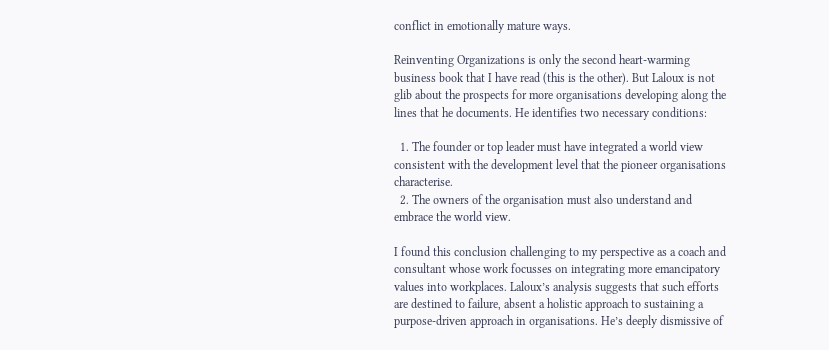conflict in emotionally mature ways.

Reinventing Organizations is only the second heart-warming business book that I have read (this is the other). But Laloux is not glib about the prospects for more organisations developing along the lines that he documents. He identifies two necessary conditions:

  1. The founder or top leader must have integrated a world view consistent with the development level that the pioneer organisations characterise.
  2. The owners of the organisation must also understand and embrace the world view.

I found this conclusion challenging to my perspective as a coach and consultant whose work focusses on integrating more emancipatory values into workplaces. Laloux’s analysis suggests that such efforts are destined to failure, absent a holistic approach to sustaining a purpose-driven approach in organisations. He’s deeply dismissive of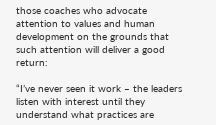those coaches who advocate attention to values and human development on the grounds that such attention will deliver a good return:

“I’ve never seen it work – the leaders listen with interest until they understand what practices are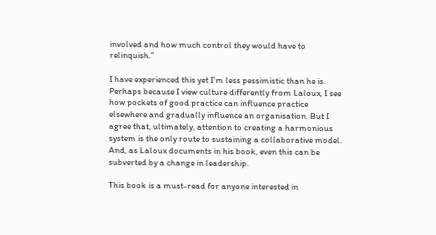involved and how much control they would have to relinquish.”

I have experienced this yet I’m less pessimistic than he is. Perhaps because I view culture differently from Laloux, I see how pockets of good practice can influence practice elsewhere and gradually influence an organisation. But I agree that, ultimately, attention to creating a harmonious system is the only route to sustaining a collaborative model. And, as Laloux documents in his book, even this can be subverted by a change in leadership.

This book is a must-read for anyone interested in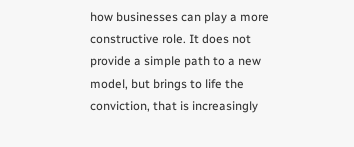how businesses can play a more constructive role. It does not provide a simple path to a new model, but brings to life the conviction, that is increasingly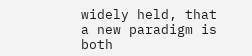widely held, that a new paradigm is both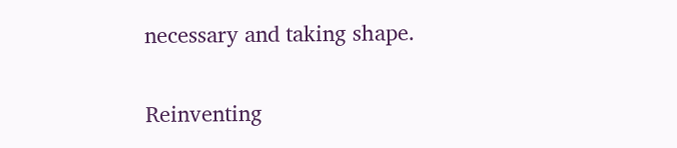necessary and taking shape.

Reinventing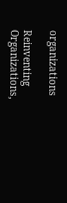organizations

Reinventing Organizations,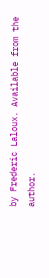by Frederic Laloux. Available from the author.